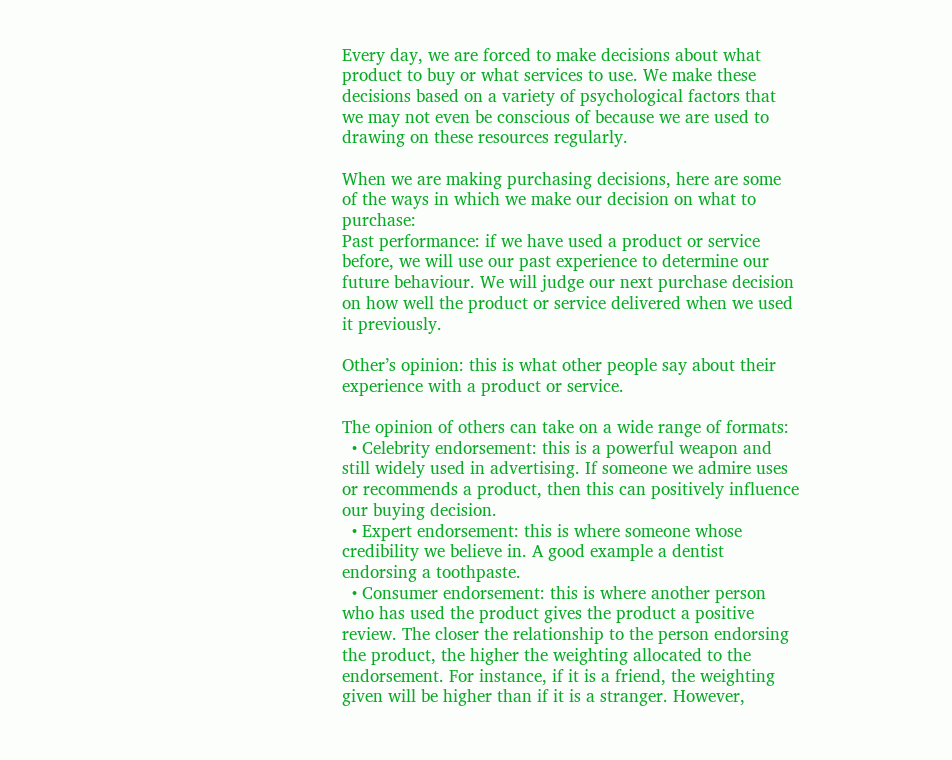Every day, we are forced to make decisions about what product to buy or what services to use. We make these decisions based on a variety of psychological factors that we may not even be conscious of because we are used to drawing on these resources regularly.

When we are making purchasing decisions, here are some of the ways in which we make our decision on what to purchase:
Past performance: if we have used a product or service before, we will use our past experience to determine our future behaviour. We will judge our next purchase decision on how well the product or service delivered when we used it previously.

Other’s opinion: this is what other people say about their experience with a product or service.

The opinion of others can take on a wide range of formats:
  • Celebrity endorsement: this is a powerful weapon and still widely used in advertising. If someone we admire uses or recommends a product, then this can positively influence our buying decision.
  • Expert endorsement: this is where someone whose credibility we believe in. A good example a dentist endorsing a toothpaste.
  • Consumer endorsement: this is where another person who has used the product gives the product a positive review. The closer the relationship to the person endorsing the product, the higher the weighting allocated to the endorsement. For instance, if it is a friend, the weighting given will be higher than if it is a stranger. However,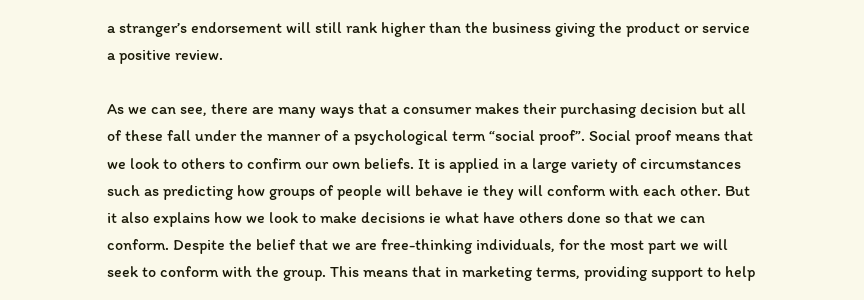a stranger’s endorsement will still rank higher than the business giving the product or service a positive review.

As we can see, there are many ways that a consumer makes their purchasing decision but all of these fall under the manner of a psychological term “social proof”. Social proof means that we look to others to confirm our own beliefs. It is applied in a large variety of circumstances such as predicting how groups of people will behave ie they will conform with each other. But it also explains how we look to make decisions ie what have others done so that we can conform. Despite the belief that we are free-thinking individuals, for the most part we will seek to conform with the group. This means that in marketing terms, providing support to help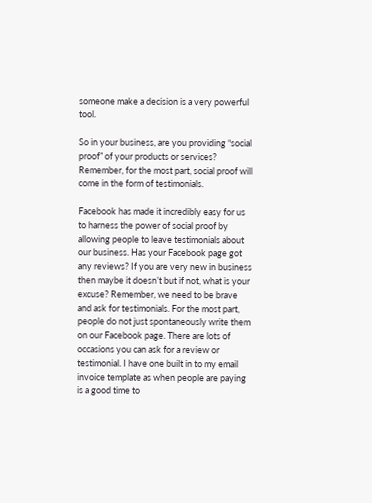someone make a decision is a very powerful tool.

So in your business, are you providing “social proof” of your products or services? Remember, for the most part, social proof will come in the form of testimonials.

Facebook has made it incredibly easy for us to harness the power of social proof by allowing people to leave testimonials about our business. Has your Facebook page got any reviews? If you are very new in business then maybe it doesn’t but if not, what is your excuse? Remember, we need to be brave and ask for testimonials. For the most part, people do not just spontaneously write them on our Facebook page. There are lots of occasions you can ask for a review or testimonial. I have one built in to my email invoice template as when people are paying is a good time to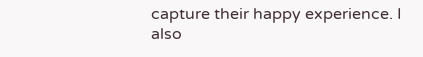capture their happy experience. I also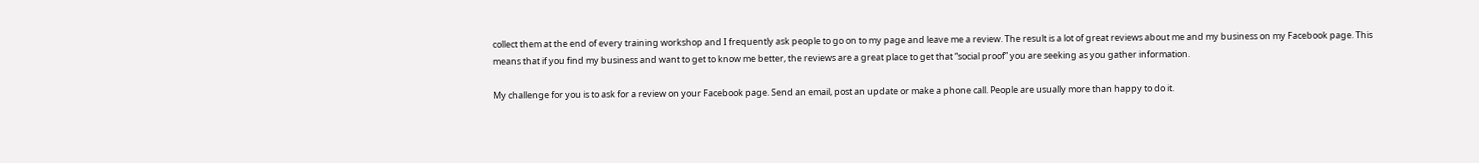collect them at the end of every training workshop and I frequently ask people to go on to my page and leave me a review. The result is a lot of great reviews about me and my business on my Facebook page. This means that if you find my business and want to get to know me better, the reviews are a great place to get that “social proof” you are seeking as you gather information.

My challenge for you is to ask for a review on your Facebook page. Send an email, post an update or make a phone call. People are usually more than happy to do it.